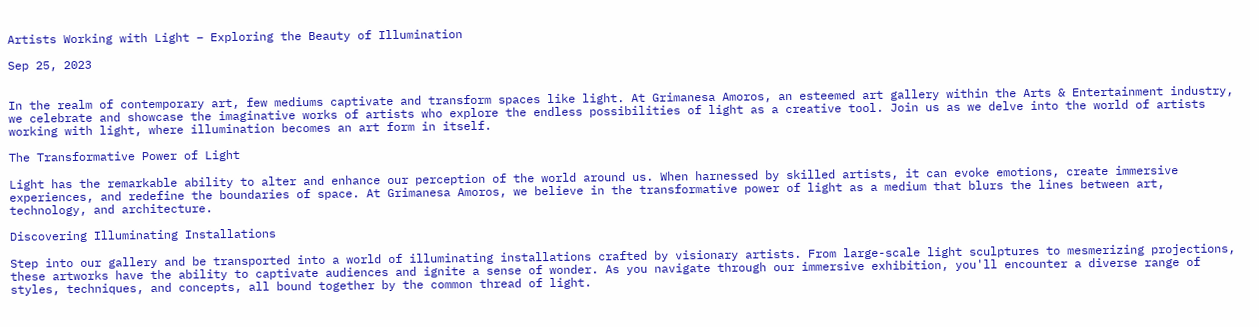Artists Working with Light – Exploring the Beauty of Illumination

Sep 25, 2023


In the realm of contemporary art, few mediums captivate and transform spaces like light. At Grimanesa Amoros, an esteemed art gallery within the Arts & Entertainment industry, we celebrate and showcase the imaginative works of artists who explore the endless possibilities of light as a creative tool. Join us as we delve into the world of artists working with light, where illumination becomes an art form in itself.

The Transformative Power of Light

Light has the remarkable ability to alter and enhance our perception of the world around us. When harnessed by skilled artists, it can evoke emotions, create immersive experiences, and redefine the boundaries of space. At Grimanesa Amoros, we believe in the transformative power of light as a medium that blurs the lines between art, technology, and architecture.

Discovering Illuminating Installations

Step into our gallery and be transported into a world of illuminating installations crafted by visionary artists. From large-scale light sculptures to mesmerizing projections, these artworks have the ability to captivate audiences and ignite a sense of wonder. As you navigate through our immersive exhibition, you'll encounter a diverse range of styles, techniques, and concepts, all bound together by the common thread of light.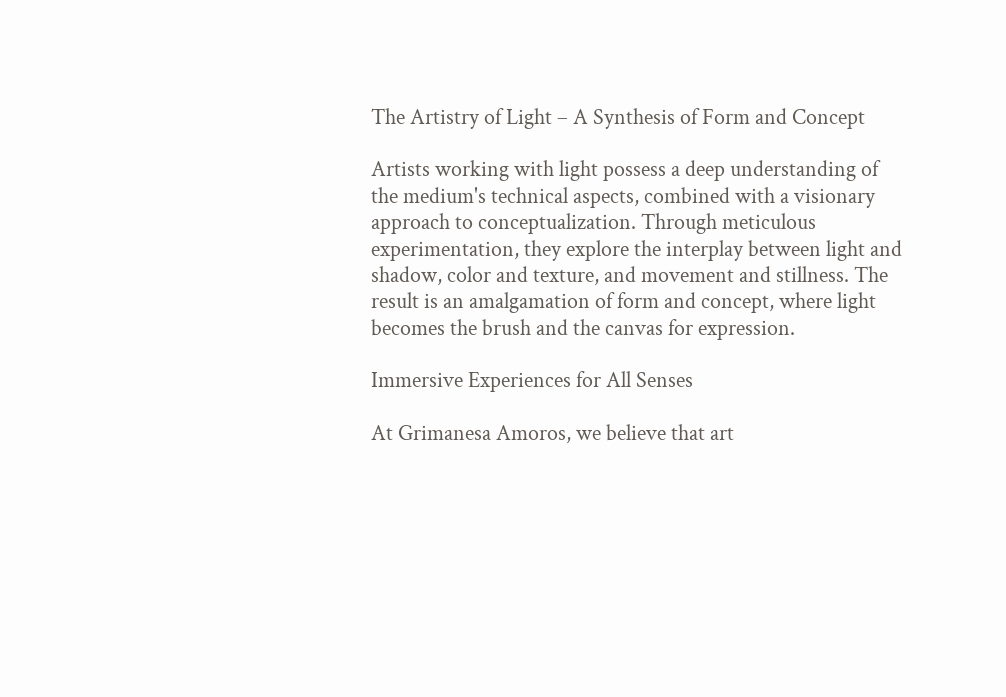The Artistry of Light – A Synthesis of Form and Concept

Artists working with light possess a deep understanding of the medium's technical aspects, combined with a visionary approach to conceptualization. Through meticulous experimentation, they explore the interplay between light and shadow, color and texture, and movement and stillness. The result is an amalgamation of form and concept, where light becomes the brush and the canvas for expression.

Immersive Experiences for All Senses

At Grimanesa Amoros, we believe that art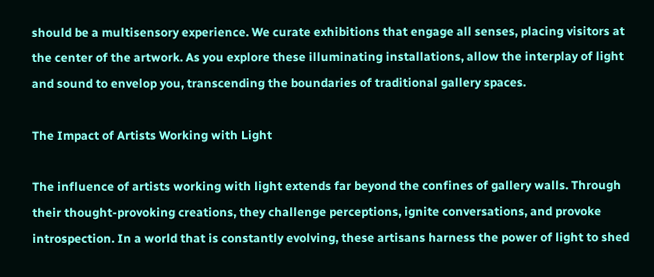should be a multisensory experience. We curate exhibitions that engage all senses, placing visitors at the center of the artwork. As you explore these illuminating installations, allow the interplay of light and sound to envelop you, transcending the boundaries of traditional gallery spaces.

The Impact of Artists Working with Light

The influence of artists working with light extends far beyond the confines of gallery walls. Through their thought-provoking creations, they challenge perceptions, ignite conversations, and provoke introspection. In a world that is constantly evolving, these artisans harness the power of light to shed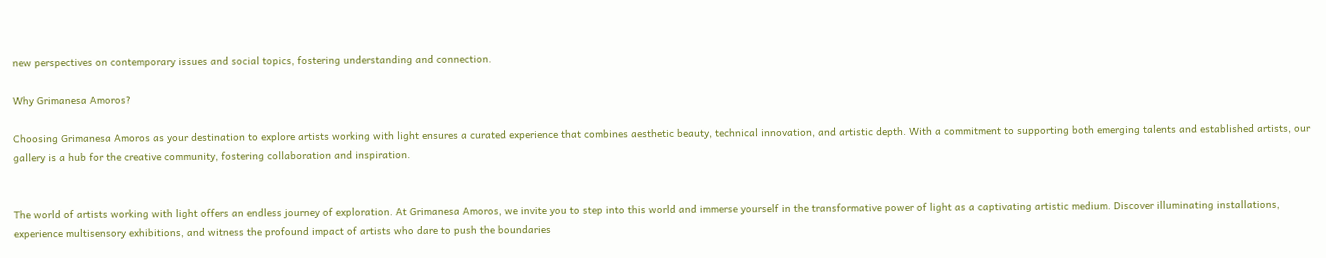new perspectives on contemporary issues and social topics, fostering understanding and connection.

Why Grimanesa Amoros?

Choosing Grimanesa Amoros as your destination to explore artists working with light ensures a curated experience that combines aesthetic beauty, technical innovation, and artistic depth. With a commitment to supporting both emerging talents and established artists, our gallery is a hub for the creative community, fostering collaboration and inspiration.


The world of artists working with light offers an endless journey of exploration. At Grimanesa Amoros, we invite you to step into this world and immerse yourself in the transformative power of light as a captivating artistic medium. Discover illuminating installations, experience multisensory exhibitions, and witness the profound impact of artists who dare to push the boundaries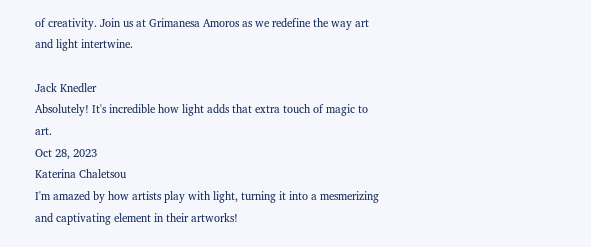of creativity. Join us at Grimanesa Amoros as we redefine the way art and light intertwine.

Jack Knedler
Absolutely! It's incredible how light adds that extra touch of magic to art.
Oct 28, 2023
Katerina Chaletsou
I'm amazed by how artists play with light, turning it into a mesmerizing and captivating element in their artworks!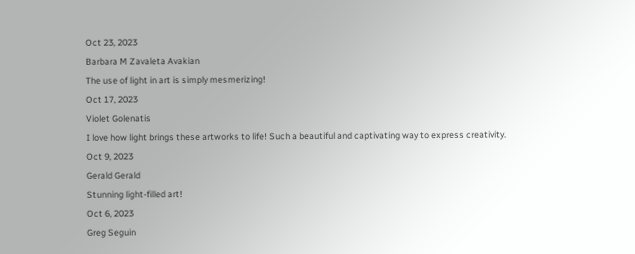Oct 23, 2023
Barbara M Zavaleta Avakian
The use of light in art is simply mesmerizing!
Oct 17, 2023
Violet Golenatis
I love how light brings these artworks to life! Such a beautiful and captivating way to express creativity.
Oct 9, 2023
Gerald Gerald
Stunning light-filled art!
Oct 6, 2023
Greg Seguin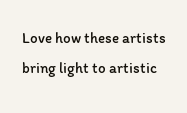Love how these artists bring light to artistic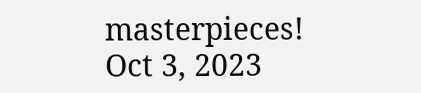masterpieces!
Oct 3, 2023